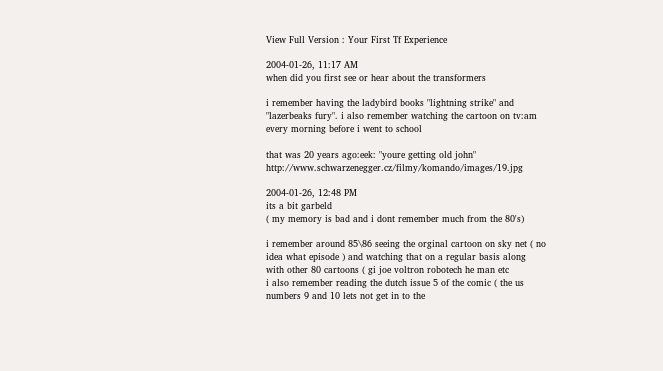View Full Version : Your First Tf Experience

2004-01-26, 11:17 AM
when did you first see or hear about the transformers

i remember having the ladybird books "lightning strike" and "lazerbeaks fury". i also remember watching the cartoon on tv:am every morning before i went to school

that was 20 years ago:eek: "youre getting old john" http://www.schwarzenegger.cz/filmy/komando/images/19.jpg

2004-01-26, 12:48 PM
its a bit garbeld
( my memory is bad and i dont remember much from the 80's)

i remember around 85\86 seeing the orginal cartoon on sky net ( no idea what episode ) and watching that on a regular basis along with other 80 cartoons ( gi joe voltron robotech he man etc
i also remember reading the dutch issue 5 of the comic ( the us numbers 9 and 10 lets not get in to the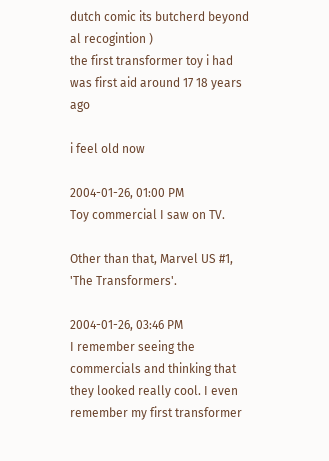dutch comic its butcherd beyond al recogintion )
the first transformer toy i had was first aid around 17 18 years ago

i feel old now

2004-01-26, 01:00 PM
Toy commercial I saw on TV.

Other than that, Marvel US #1, 'The Transformers'.

2004-01-26, 03:46 PM
I remember seeing the commercials and thinking that they looked really cool. I even remember my first transformer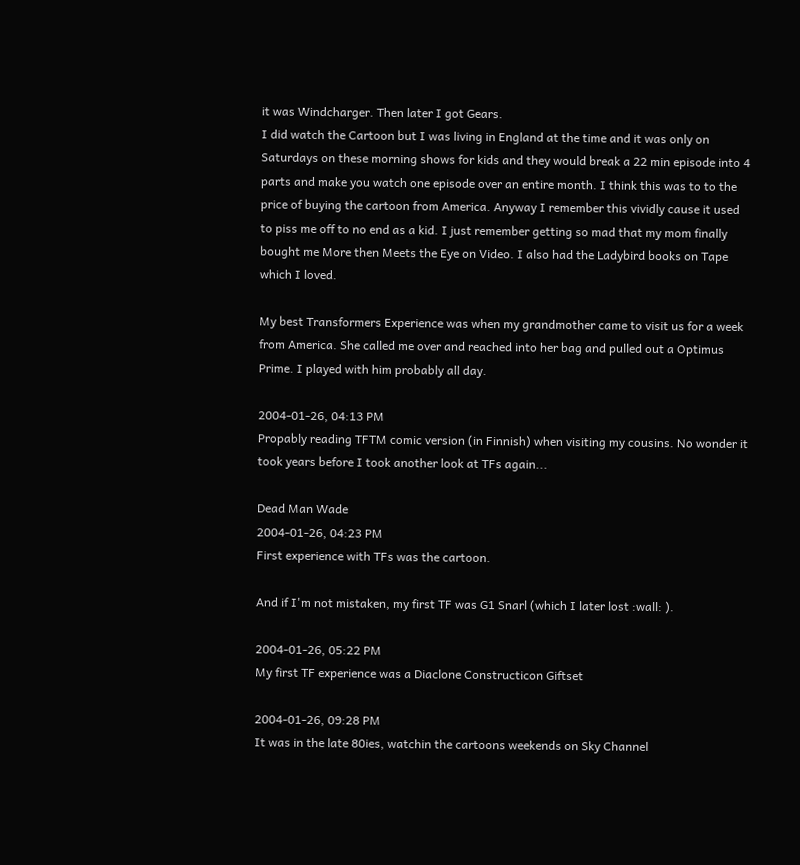it was Windcharger. Then later I got Gears.
I did watch the Cartoon but I was living in England at the time and it was only on Saturdays on these morning shows for kids and they would break a 22 min episode into 4 parts and make you watch one episode over an entire month. I think this was to to the price of buying the cartoon from America. Anyway I remember this vividly cause it used to piss me off to no end as a kid. I just remember getting so mad that my mom finally bought me More then Meets the Eye on Video. I also had the Ladybird books on Tape which I loved.

My best Transformers Experience was when my grandmother came to visit us for a week from America. She called me over and reached into her bag and pulled out a Optimus Prime. I played with him probably all day.

2004-01-26, 04:13 PM
Propably reading TFTM comic version (in Finnish) when visiting my cousins. No wonder it took years before I took another look at TFs again...

Dead Man Wade
2004-01-26, 04:23 PM
First experience with TFs was the cartoon.

And if I'm not mistaken, my first TF was G1 Snarl (which I later lost :wall: ).

2004-01-26, 05:22 PM
My first TF experience was a Diaclone Constructicon Giftset

2004-01-26, 09:28 PM
It was in the late 80ies, watchin the cartoons weekends on Sky Channel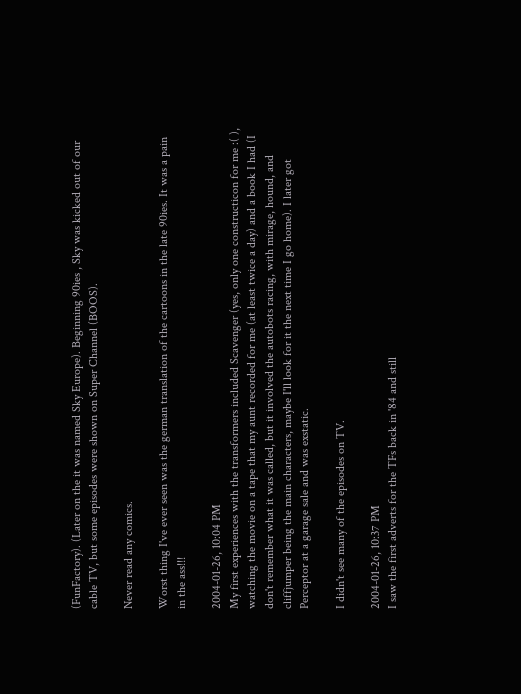(FunFactory). (Later on the it was named Sky Europe). Beginning 90ies , Sky was kicked out of our cable TV, but some episodes were shown on Super Channel (BOOS).

Never read any comics.

Worst thing I've ever seen was the german translation of the cartoons in the late 90ies. It was a pain in the ass!!!

2004-01-26, 10:04 PM
My first experiences with the transformers included Scavenger (yes, only one constructicon for me :( ), watching the movie on a tape that my aunt recorded for me (at least twice a day) and a book I had (I don't remember what it was called, but it involved the autobots racing, with mirage, hound, and cliffjumper being the main characters, maybe I'll look for it the next time I go home). I later got Perceptor at a garage sale and was exstatic.

I didn't see many of the episodes on TV.

2004-01-26, 10:37 PM
I saw the first adverts for the TFs back in '84 and still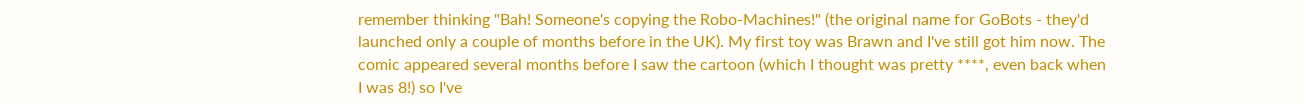remember thinking "Bah! Someone's copying the Robo-Machines!" (the original name for GoBots - they'd launched only a couple of months before in the UK). My first toy was Brawn and I've still got him now. The comic appeared several months before I saw the cartoon (which I thought was pretty ****, even back when I was 8!) so I've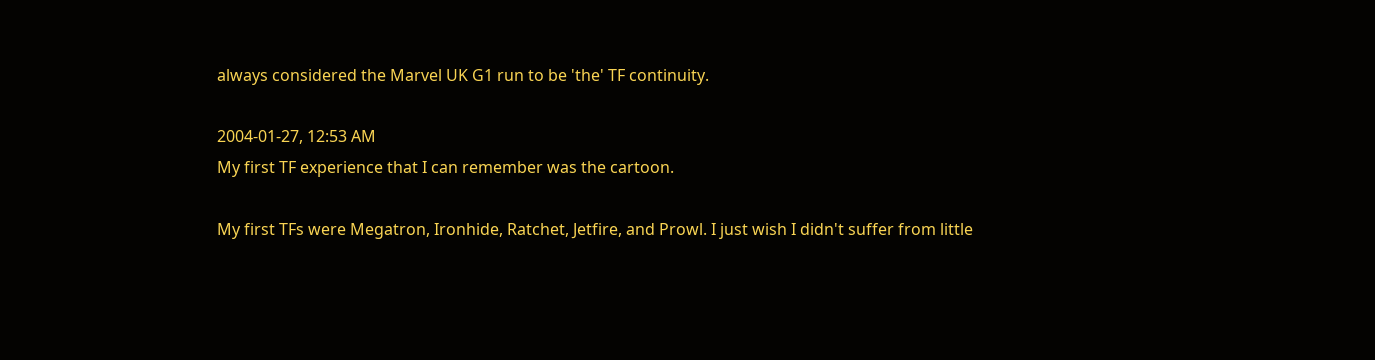always considered the Marvel UK G1 run to be 'the' TF continuity.

2004-01-27, 12:53 AM
My first TF experience that I can remember was the cartoon.

My first TFs were Megatron, Ironhide, Ratchet, Jetfire, and Prowl. I just wish I didn't suffer from little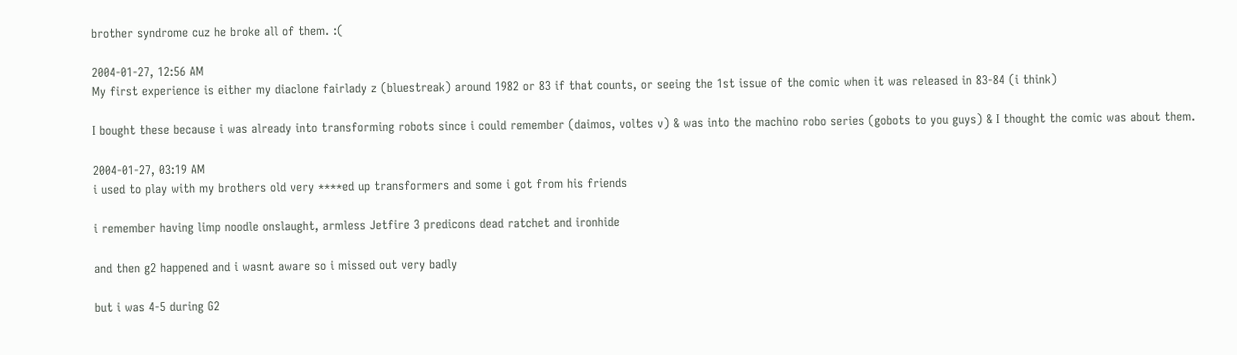brother syndrome cuz he broke all of them. :(

2004-01-27, 12:56 AM
My first experience is either my diaclone fairlady z (bluestreak) around 1982 or 83 if that counts, or seeing the 1st issue of the comic when it was released in 83-84 (i think)

I bought these because i was already into transforming robots since i could remember (daimos, voltes v) & was into the machino robo series (gobots to you guys) & I thought the comic was about them.

2004-01-27, 03:19 AM
i used to play with my brothers old very ****ed up transformers and some i got from his friends

i remember having limp noodle onslaught, armless Jetfire 3 predicons dead ratchet and ironhide

and then g2 happened and i wasnt aware so i missed out very badly

but i was 4-5 during G2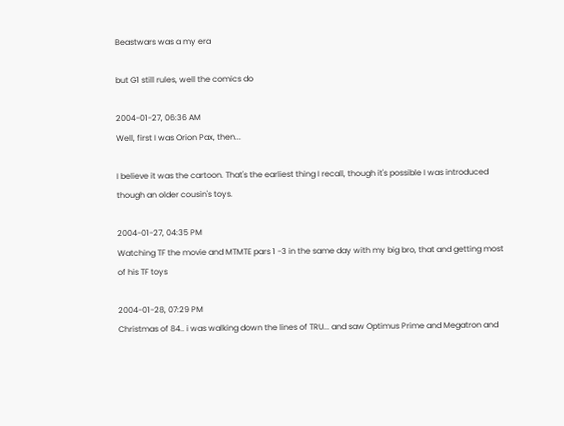Beastwars was a my era

but G1 still rules, well the comics do

2004-01-27, 06:36 AM
Well, first I was Orion Pax, then...

I believe it was the cartoon. That's the earliest thing I recall, though it's possible I was introduced though an older cousin's toys.

2004-01-27, 04:35 PM
Watching TF the movie and MTMTE pars 1 -3 in the same day with my big bro, that and getting most of his TF toys

2004-01-28, 07:29 PM
Christmas of 84.. i was walking down the lines of TRU... and saw Optimus Prime and Megatron and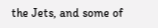the Jets, and some of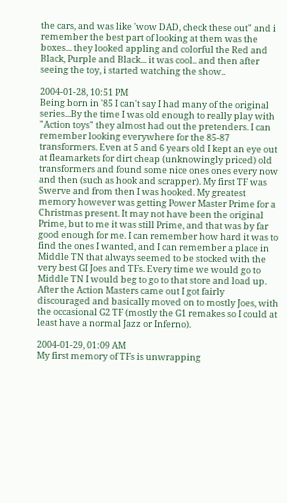the cars, and was like 'wow DAD, check these out" and i remember the best part of looking at them was the boxes... they looked appling and colorful the Red and Black, Purple and Black... it was cool.. and then after seeing the toy, i started watching the show..

2004-01-28, 10:51 PM
Being born in '85 I can't say I had many of the original series...By the time I was old enough to really play with "Action toys" they almost had out the pretenders. I can remember looking everywhere for the 85-87 transformers. Even at 5 and 6 years old I kept an eye out at fleamarkets for dirt cheap (unknowingly priced) old transformers and found some nice ones ones every now and then (such as hook and scrapper). My first TF was Swerve and from then I was hooked. My greatest memory however was getting Power Master Prime for a Christmas present. It may not have been the original Prime, but to me it was still Prime, and that was by far good enough for me. I can remember how hard it was to find the ones I wanted, and I can remember a place in Middle TN that always seemed to be stocked with the very best GI Joes and TFs. Every time we would go to Middle TN I would beg to go to that store and load up. After the Action Masters came out I got fairly discouraged and basically moved on to mostly Joes, with the occasional G2 TF (mostly the G1 remakes so I could at least have a normal Jazz or Inferno).

2004-01-29, 01:09 AM
My first memory of TFs is unwrapping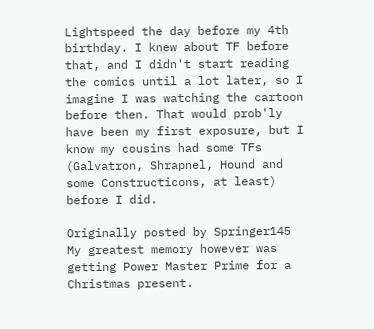Lightspeed the day before my 4th birthday. I knew about TF before that, and I didn't start reading the comics until a lot later, so I imagine I was watching the cartoon before then. That would prob'ly have been my first exposure, but I know my cousins had some TFs (Galvatron, Shrapnel, Hound and some Constructicons, at least) before I did.

Originally posted by Springer145
My greatest memory however was getting Power Master Prime for a Christmas present.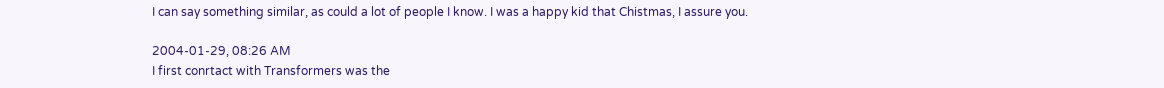I can say something similar, as could a lot of people I know. I was a happy kid that Chistmas, I assure you.

2004-01-29, 08:26 AM
I first conrtact with Transformers was the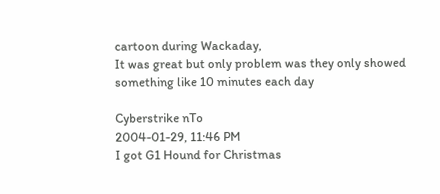cartoon during Wackaday,
It was great but only problem was they only showed something like 10 minutes each day

Cyberstrike nTo
2004-01-29, 11:46 PM
I got G1 Hound for Christmas